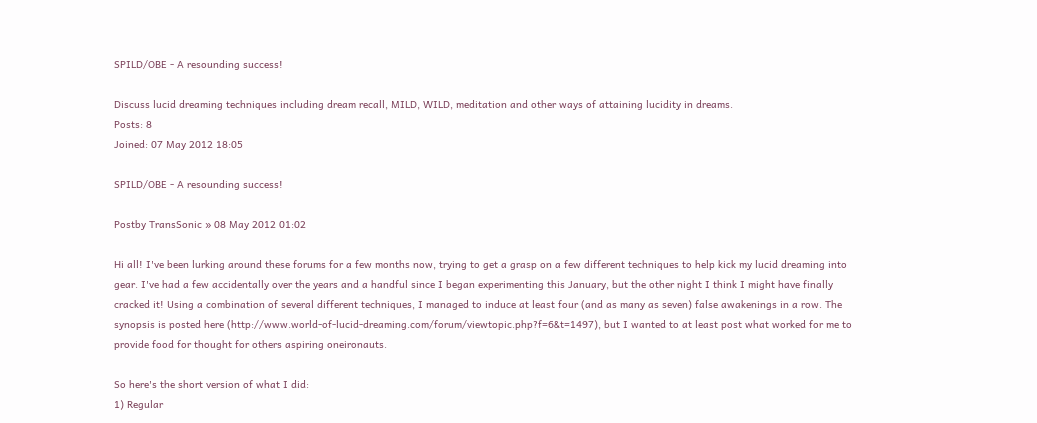SPILD/OBE - A resounding success!

Discuss lucid dreaming techniques including dream recall, MILD, WILD, meditation and other ways of attaining lucidity in dreams.
Posts: 8
Joined: 07 May 2012 18:05

SPILD/OBE - A resounding success!

Postby TransSonic » 08 May 2012 01:02

Hi all! I've been lurking around these forums for a few months now, trying to get a grasp on a few different techniques to help kick my lucid dreaming into gear. I've had a few accidentally over the years and a handful since I began experimenting this January, but the other night I think I might have finally cracked it! Using a combination of several different techniques, I managed to induce at least four (and as many as seven) false awakenings in a row. The synopsis is posted here (http://www.world-of-lucid-dreaming.com/forum/viewtopic.php?f=6&t=1497), but I wanted to at least post what worked for me to provide food for thought for others aspiring oneironauts.

So here's the short version of what I did:
1) Regular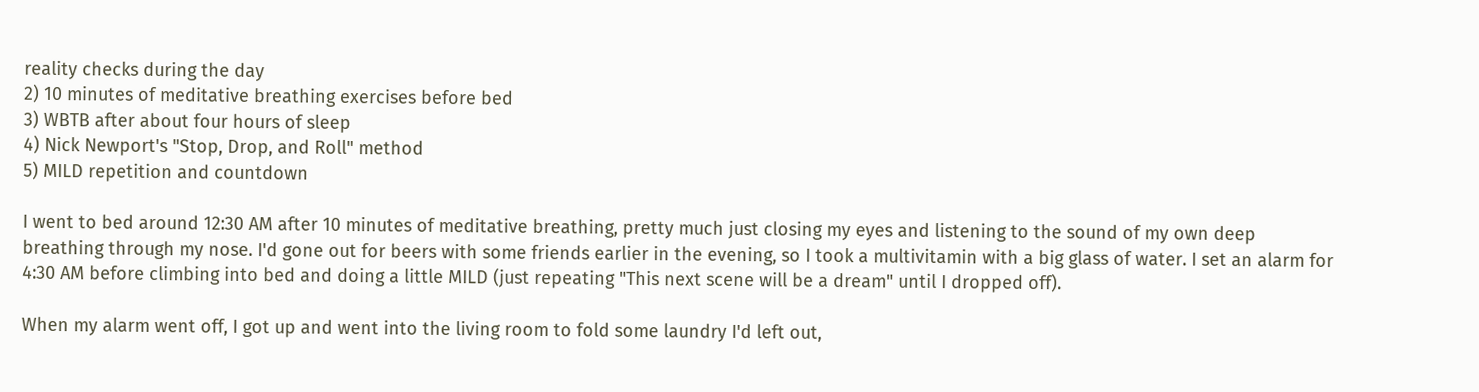reality checks during the day
2) 10 minutes of meditative breathing exercises before bed
3) WBTB after about four hours of sleep
4) Nick Newport's "Stop, Drop, and Roll" method
5) MILD repetition and countdown

I went to bed around 12:30 AM after 10 minutes of meditative breathing, pretty much just closing my eyes and listening to the sound of my own deep breathing through my nose. I'd gone out for beers with some friends earlier in the evening, so I took a multivitamin with a big glass of water. I set an alarm for 4:30 AM before climbing into bed and doing a little MILD (just repeating "This next scene will be a dream" until I dropped off).

When my alarm went off, I got up and went into the living room to fold some laundry I'd left out,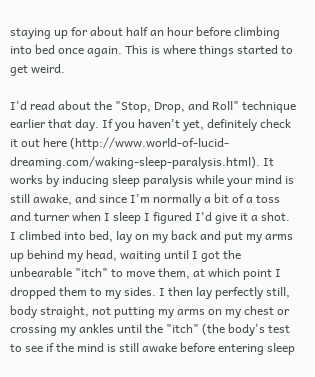staying up for about half an hour before climbing into bed once again. This is where things started to get weird.

I'd read about the "Stop, Drop, and Roll" technique earlier that day. If you haven't yet, definitely check it out here (http://www.world-of-lucid-dreaming.com/waking-sleep-paralysis.html). It works by inducing sleep paralysis while your mind is still awake, and since I'm normally a bit of a toss and turner when I sleep I figured I'd give it a shot. I climbed into bed, lay on my back and put my arms up behind my head, waiting until I got the unbearable "itch" to move them, at which point I dropped them to my sides. I then lay perfectly still, body straight, not putting my arms on my chest or crossing my ankles until the "itch" (the body's test to see if the mind is still awake before entering sleep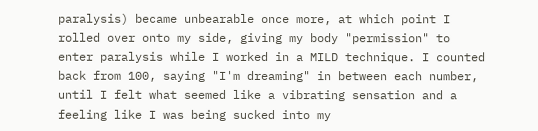paralysis) became unbearable once more, at which point I rolled over onto my side, giving my body "permission" to enter paralysis while I worked in a MILD technique. I counted back from 100, saying "I'm dreaming" in between each number, until I felt what seemed like a vibrating sensation and a feeling like I was being sucked into my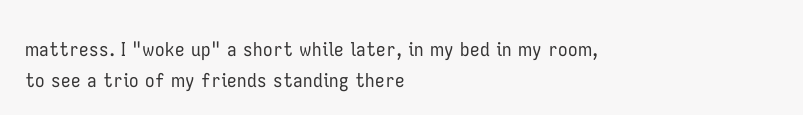mattress. I "woke up" a short while later, in my bed in my room, to see a trio of my friends standing there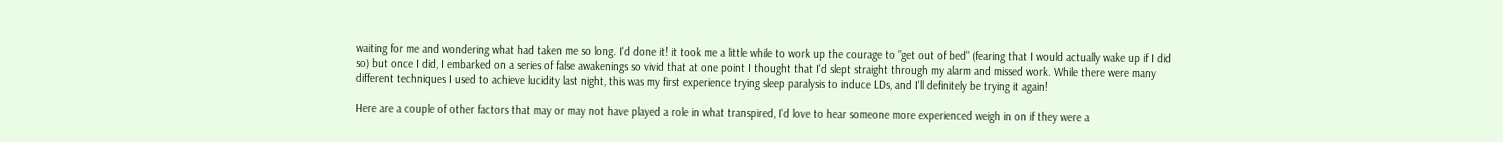waiting for me and wondering what had taken me so long. I'd done it! it took me a little while to work up the courage to "get out of bed" (fearing that I would actually wake up if I did so) but once I did, I embarked on a series of false awakenings so vivid that at one point I thought that I'd slept straight through my alarm and missed work. While there were many different techniques I used to achieve lucidity last night, this was my first experience trying sleep paralysis to induce LDs, and I'll definitely be trying it again!

Here are a couple of other factors that may or may not have played a role in what transpired, I'd love to hear someone more experienced weigh in on if they were a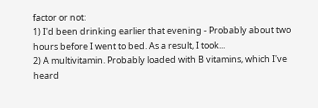factor or not:
1) I'd been drinking earlier that evening - Probably about two hours before I went to bed. As a result, I took...
2) A multivitamin. Probably loaded with B vitamins, which I've heard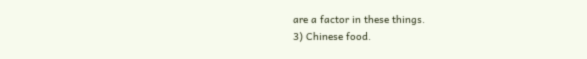are a factor in these things.
3) Chinese food.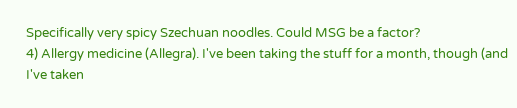Specifically very spicy Szechuan noodles. Could MSG be a factor?
4) Allergy medicine (Allegra). I've been taking the stuff for a month, though (and I've taken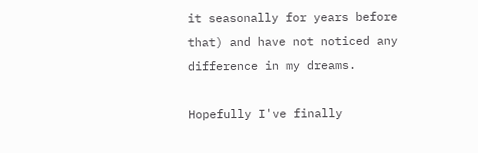it seasonally for years before that) and have not noticed any difference in my dreams.

Hopefully I've finally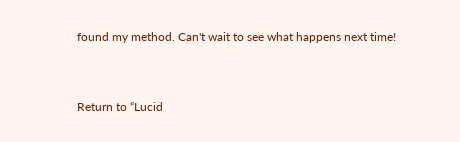found my method. Can't wait to see what happens next time!


Return to “Lucid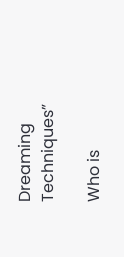Dreaming Techniques”

Who is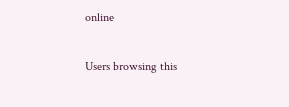online

Users browsing this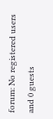forum: No registered users and 0 guests